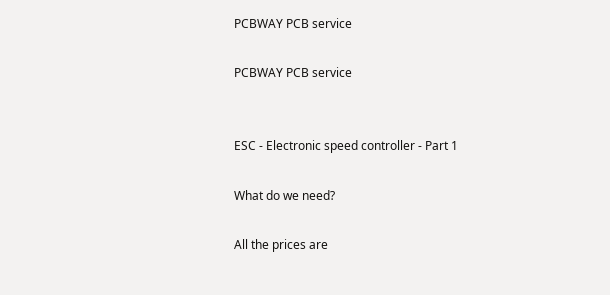PCBWAY PCB service

PCBWAY PCB service


ESC - Electronic speed controller - Part 1

What do we need?

All the prices are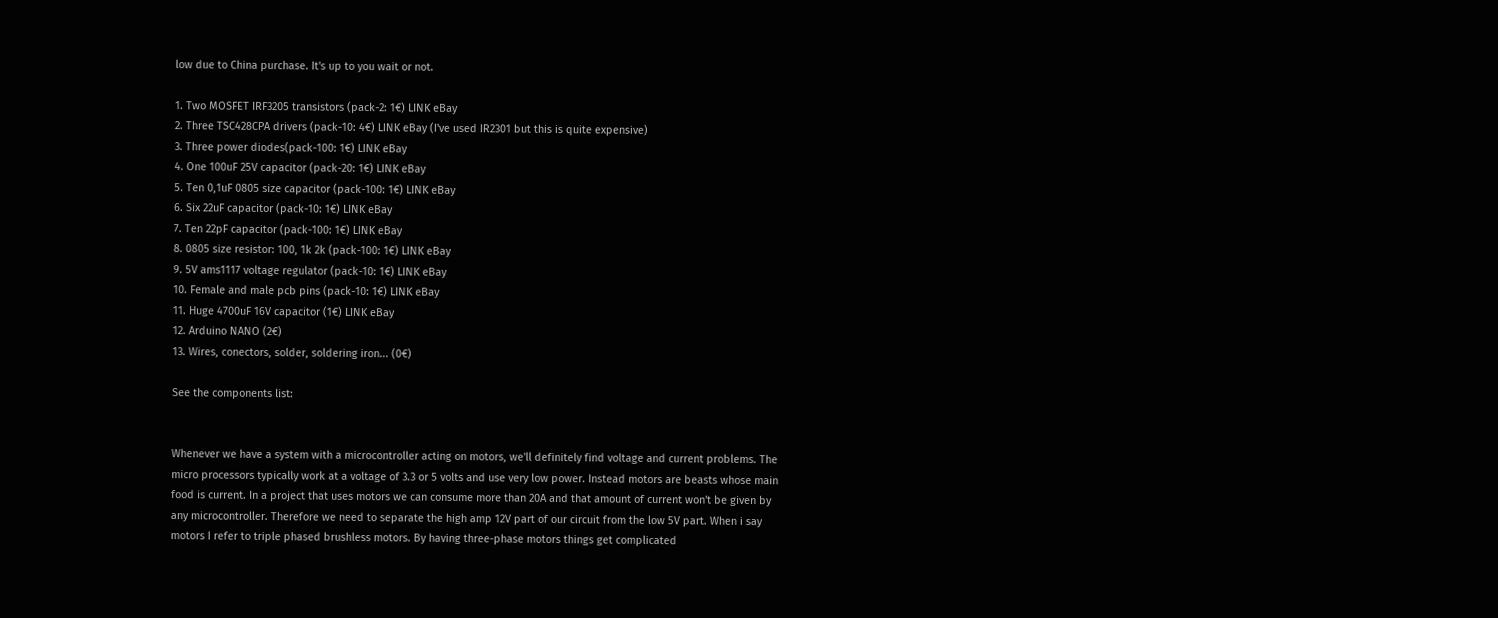low due to China purchase. It's up to you wait or not.

1. Two MOSFET IRF3205 transistors (pack-2: 1€) LINK eBay
2. Three TSC428CPA drivers (pack-10: 4€) LINK eBay (I've used IR2301 but this is quite expensive)
3. Three power diodes(pack-100: 1€) LINK eBay
4. One 100uF 25V capacitor (pack-20: 1€) LINK eBay
5. Ten 0,1uF 0805 size capacitor (pack-100: 1€) LINK eBay
6. Six 22uF capacitor (pack-10: 1€) LINK eBay
7. Ten 22pF capacitor (pack-100: 1€) LINK eBay
8. 0805 size resistor: 100, 1k 2k (pack-100: 1€) LINK eBay
9. 5V ams1117 voltage regulator (pack-10: 1€) LINK eBay
10. Female and male pcb pins (pack-10: 1€) LINK eBay
11. Huge 4700uF 16V capacitor (1€) LINK eBay
12. Arduino NANO (2€)
13. Wires, conectors, solder, soldering iron... (0€)

See the components list:


Whenever we have a system with a microcontroller acting on motors, we'll definitely find voltage and current problems. The micro processors typically work at a voltage of 3.3 or 5 volts and use very low power. Instead motors are beasts whose main food is current. In a project that uses motors we can consume more than 20A and that amount of current won't be given by any microcontroller. Therefore we need to separate the high amp 12V part of our circuit from the low 5V part. When i say motors I refer to triple phased brushless motors. By having three-phase motors things get complicated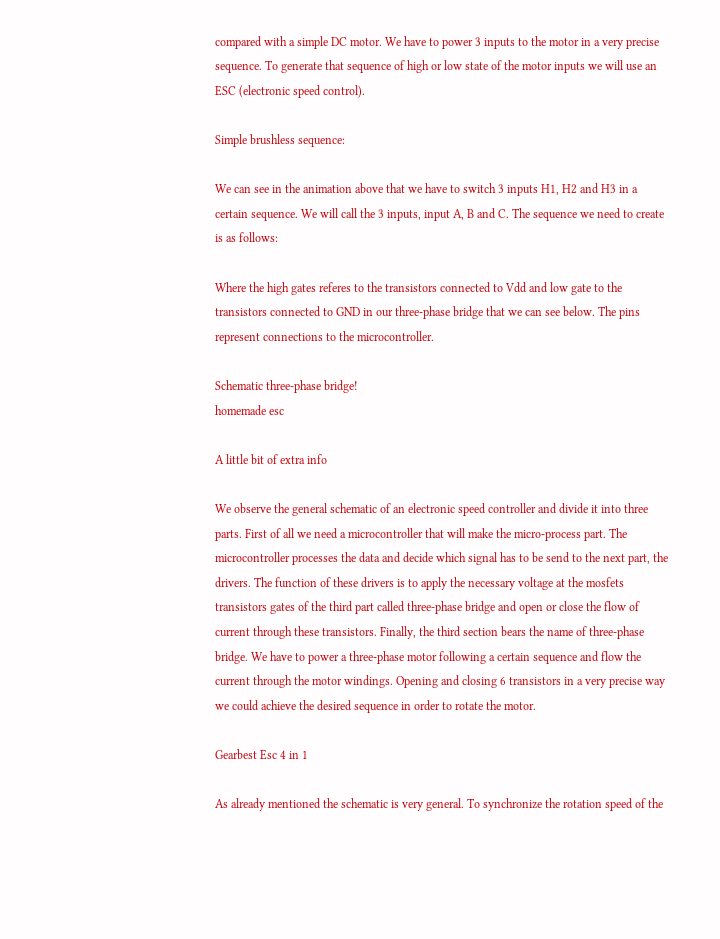compared with a simple DC motor. We have to power 3 inputs to the motor in a very precise sequence. To generate that sequence of high or low state of the motor inputs we will use an ESC (electronic speed control).

Simple brushless sequence:

We can see in the animation above that we have to switch 3 inputs H1, H2 and H3 in a certain sequence. We will call the 3 inputs, input A, B and C. The sequence we need to create is as follows:

Where the high gates referes to the transistors connected to Vdd and low gate to the transistors connected to GND in our three-phase bridge that we can see below. The pins represent connections to the microcontroller.

Schematic three-phase bridge!
homemade esc

A little bit of extra info

We observe the general schematic of an electronic speed controller and divide it into three parts. First of all we need a microcontroller that will make the micro-process part. The microcontroller processes the data and decide which signal has to be send to the next part, the drivers. The function of these drivers is to apply the necessary voltage at the mosfets transistors gates of the third part called three-phase bridge and open or close the flow of current through these transistors. Finally, the third section bears the name of three-phase bridge. We have to power a three-phase motor following a certain sequence and flow the current through the motor windings. Opening and closing 6 transistors in a very precise way we could achieve the desired sequence in order to rotate the motor.

Gearbest Esc 4 in 1

As already mentioned the schematic is very general. To synchronize the rotation speed of the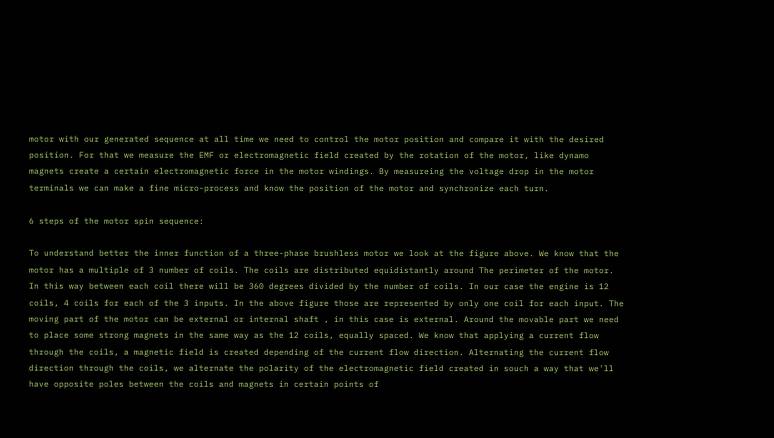motor with our generated sequence at all time we need to control the motor position and compare it with the desired position. For that we measure the EMF or electromagnetic field created by the rotation of the motor, like dynamo magnets create a certain electromagnetic force in the motor windings. By measureing the voltage drop in the motor terminals we can make a fine micro-process and know the position of the motor and synchronize each turn.

6 steps of the motor spin sequence:

To understand better the inner function of a three-phase brushless motor we look at the figure above. We know that the motor has a multiple of 3 number of coils. The coils are distributed equidistantly around The perimeter of the motor. In this way between each coil there will be 360 degrees divided by the number of coils. In our case the engine is 12 coils, 4 coils for each of the 3 inputs. In the above figure those are represented by only one coil for each input. The moving part of the motor can be external or internal shaft , in this case is external. Around the movable part we need to place some strong magnets in the same way as the 12 coils, equally spaced. We know that applying a current flow through the coils, a magnetic field is created depending of the current flow direction. Alternating the current flow direction through the coils, we alternate the polarity of the electromagnetic field created in souch a way that we'll have opposite poles between the coils and magnets in certain points of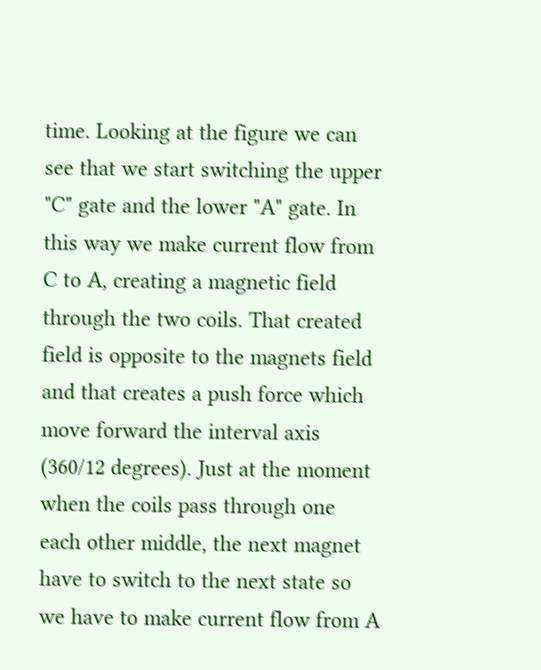time. Looking at the figure we can see that we start switching the upper "C" gate and the lower "A" gate. In this way we make current flow from C to A, creating a magnetic field through the two coils. That created field is opposite to the magnets field and that creates a push force which move forward the interval axis (360/12 degrees). Just at the moment when the coils pass through one each other middle, the next magnet have to switch to the next state so we have to make current flow from A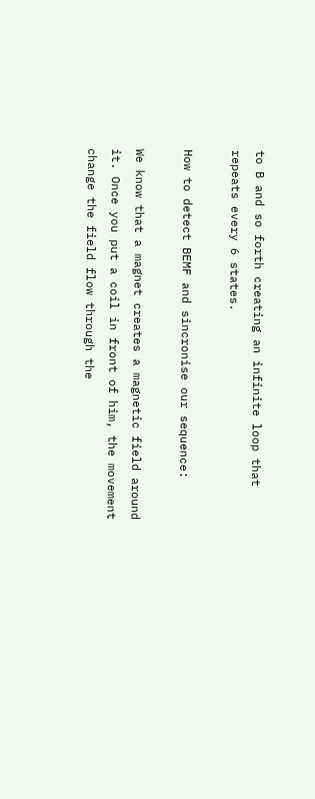to B and so forth creating an infinite loop that repeats every 6 states.

How to detect BEMF and sincronise our sequence:

We know that a magnet creates a magnetic field around it. Once you put a coil in front of him, the movement change the field flow through the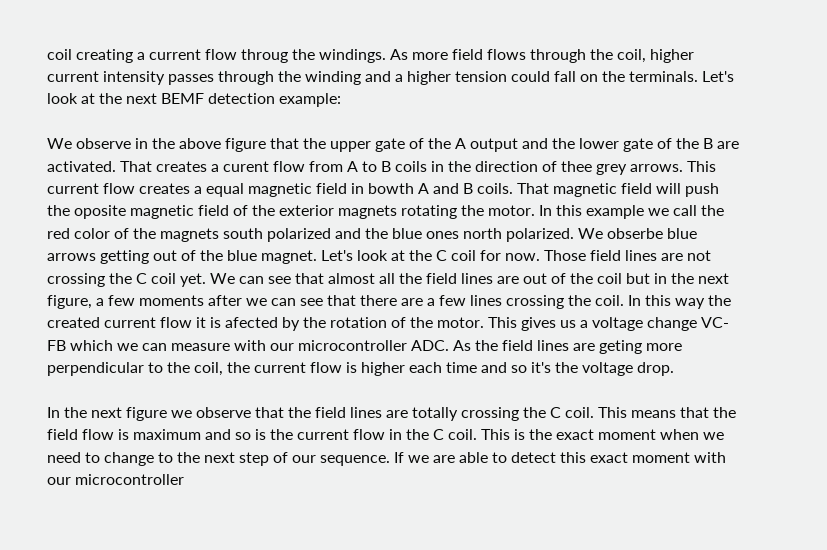coil creating a current flow throug the windings. As more field flows through the coil, higher current intensity passes through the winding and a higher tension could fall on the terminals. Let's look at the next BEMF detection example:

We observe in the above figure that the upper gate of the A output and the lower gate of the B are activated. That creates a curent flow from A to B coils in the direction of thee grey arrows. This current flow creates a equal magnetic field in bowth A and B coils. That magnetic field will push the oposite magnetic field of the exterior magnets rotating the motor. In this example we call the red color of the magnets south polarized and the blue ones north polarized. We obserbe blue arrows getting out of the blue magnet. Let's look at the C coil for now. Those field lines are not crossing the C coil yet. We can see that almost all the field lines are out of the coil but in the next figure, a few moments after we can see that there are a few lines crossing the coil. In this way the created current flow it is afected by the rotation of the motor. This gives us a voltage change VC-FB which we can measure with our microcontroller ADC. As the field lines are geting more perpendicular to the coil, the current flow is higher each time and so it's the voltage drop.

In the next figure we observe that the field lines are totally crossing the C coil. This means that the field flow is maximum and so is the current flow in the C coil. This is the exact moment when we need to change to the next step of our sequence. If we are able to detect this exact moment with our microcontroller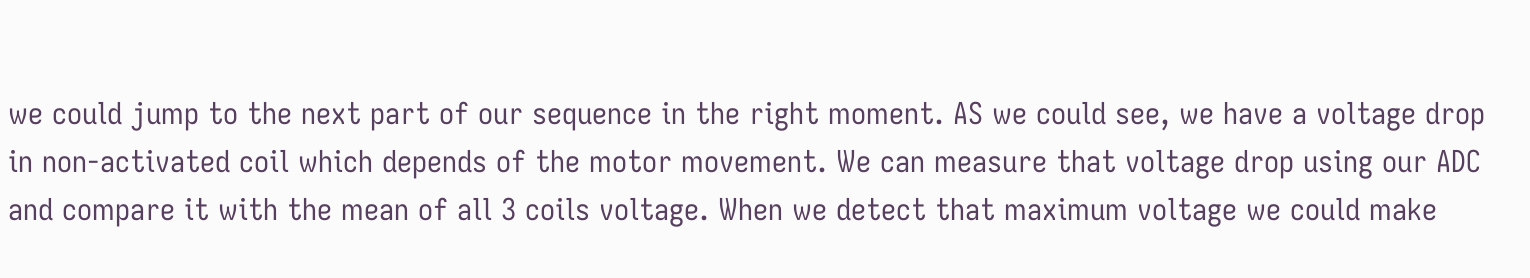we could jump to the next part of our sequence in the right moment. AS we could see, we have a voltage drop in non-activated coil which depends of the motor movement. We can measure that voltage drop using our ADC and compare it with the mean of all 3 coils voltage. When we detect that maximum voltage we could make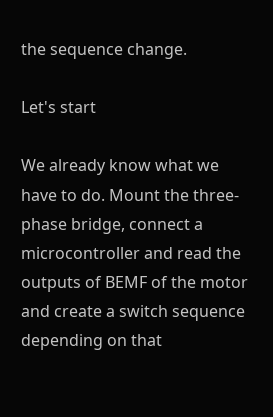the sequence change.

Let's start

We already know what we have to do. Mount the three-phase bridge, connect a microcontroller and read the outputs of BEMF of the motor and create a switch sequence depending on that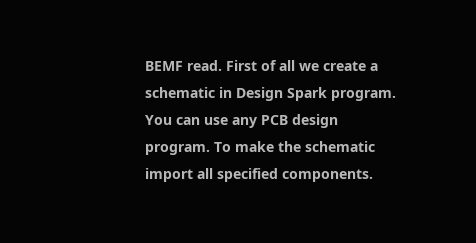BEMF read. First of all we create a schematic in Design Spark program. You can use any PCB design program. To make the schematic import all specified components.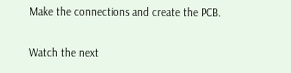Make the connections and create the PCB.

Watch the next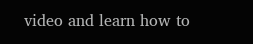video and learn how to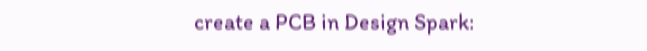create a PCB in Design Spark: